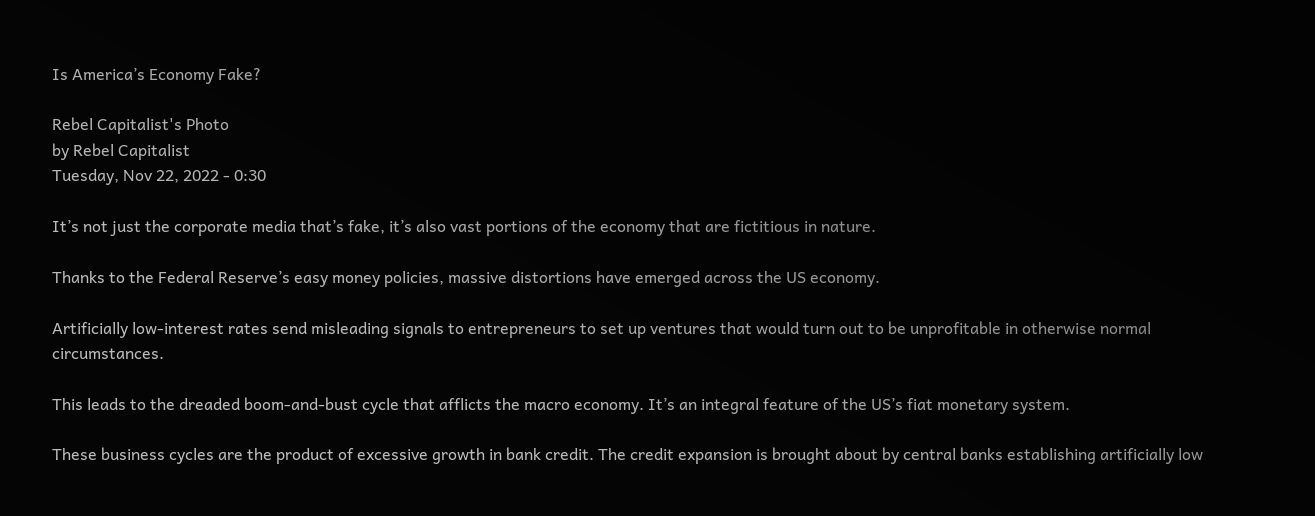Is America’s Economy Fake?

Rebel Capitalist's Photo
by Rebel Capitalist
Tuesday, Nov 22, 2022 - 0:30

It’s not just the corporate media that’s fake, it’s also vast portions of the economy that are fictitious in nature.

Thanks to the Federal Reserve’s easy money policies, massive distortions have emerged across the US economy.

Artificially low-interest rates send misleading signals to entrepreneurs to set up ventures that would turn out to be unprofitable in otherwise normal circumstances.

This leads to the dreaded boom-and-bust cycle that afflicts the macro economy. It’s an integral feature of the US’s fiat monetary system.

These business cycles are the product of excessive growth in bank credit. The credit expansion is brought about by central banks establishing artificially low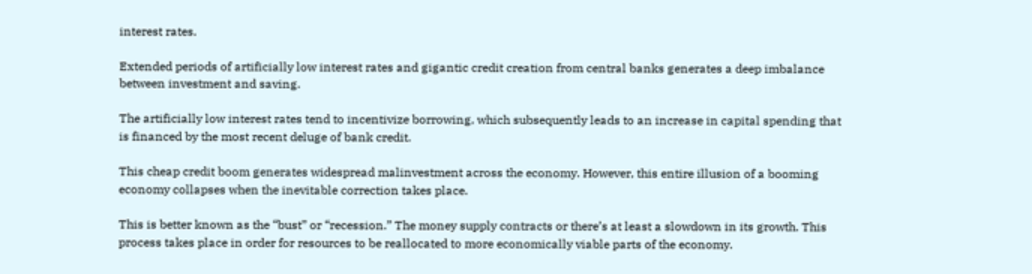interest rates.

Extended periods of artificially low interest rates and gigantic credit creation from central banks generates a deep imbalance between investment and saving.

The artificially low interest rates tend to incentivize borrowing, which subsequently leads to an increase in capital spending that is financed by the most recent deluge of bank credit.

This cheap credit boom generates widespread malinvestment across the economy. However, this entire illusion of a booming economy collapses when the inevitable correction takes place.

This is better known as the “bust” or “recession.” The money supply contracts or there’s at least a slowdown in its growth. This process takes place in order for resources to be reallocated to more economically viable parts of the economy.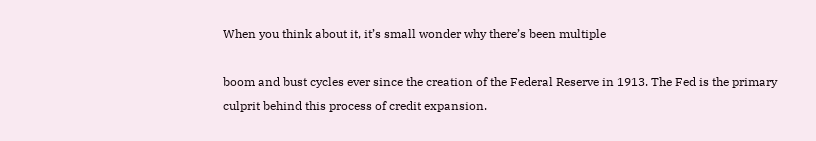When you think about it, it’s small wonder why there’s been multiple

boom and bust cycles ever since the creation of the Federal Reserve in 1913. The Fed is the primary culprit behind this process of credit expansion.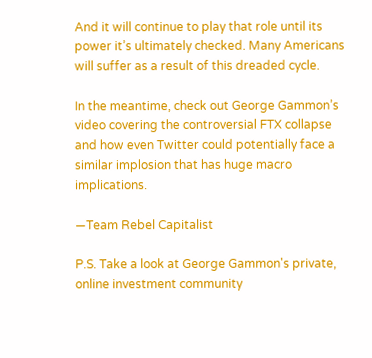And it will continue to play that role until its power it’s ultimately checked. Many Americans will suffer as a result of this dreaded cycle.

In the meantime, check out George Gammon’s video covering the controversial FTX collapse and how even Twitter could potentially face a similar implosion that has huge macro implications.

—Team Rebel Capitalist

P.S. Take a look at George Gammon's private, online investment community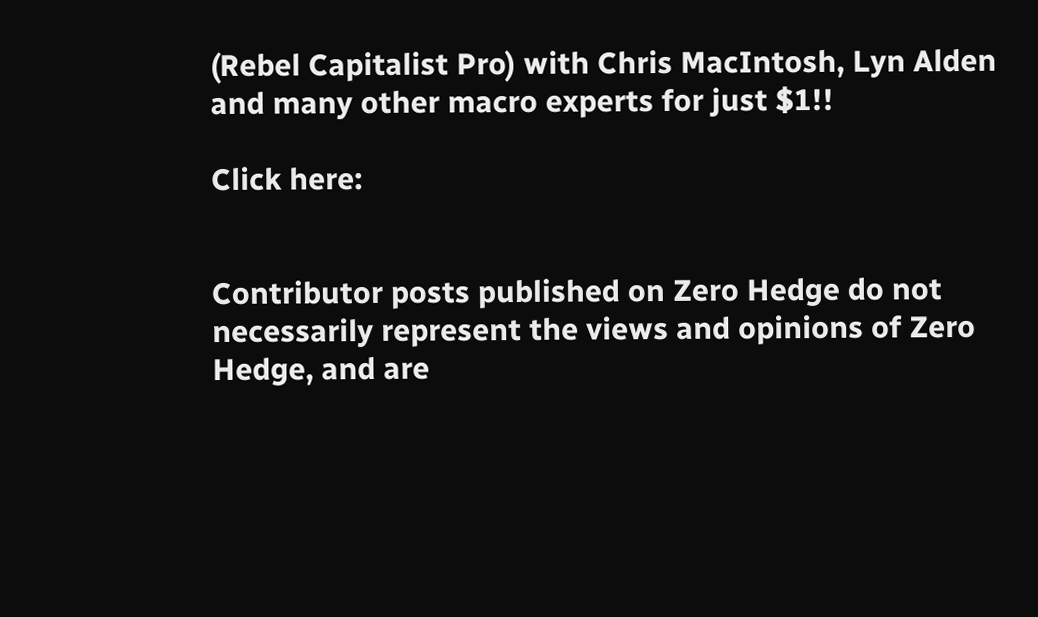(Rebel Capitalist Pro) with Chris MacIntosh, Lyn Alden and many other macro experts for just $1!!

Click here:


Contributor posts published on Zero Hedge do not necessarily represent the views and opinions of Zero Hedge, and are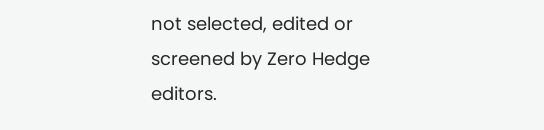not selected, edited or screened by Zero Hedge editors.